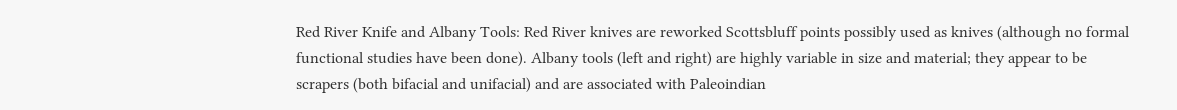Red River Knife and Albany Tools: Red River knives are reworked Scottsbluff points possibly used as knives (although no formal functional studies have been done). Albany tools (left and right) are highly variable in size and material; they appear to be scrapers (both bifacial and unifacial) and are associated with Paleoindian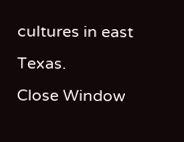cultures in east Texas.
Close Window